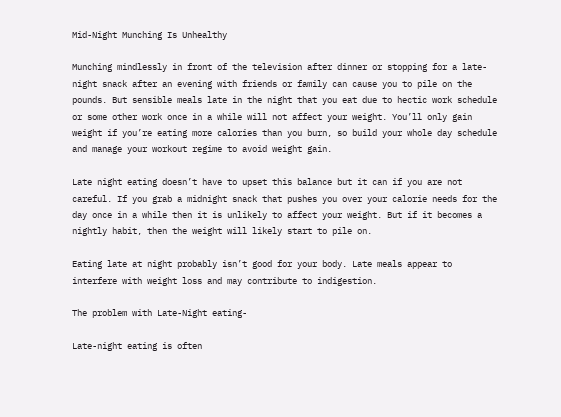Mid-Night Munching Is Unhealthy

Munching mindlessly in front of the television after dinner or stopping for a late-night snack after an evening with friends or family can cause you to pile on the pounds. But sensible meals late in the night that you eat due to hectic work schedule or some other work once in a while will not affect your weight. You’ll only gain weight if you’re eating more calories than you burn, so build your whole day schedule and manage your workout regime to avoid weight gain.

Late night eating doesn’t have to upset this balance but it can if you are not careful. If you grab a midnight snack that pushes you over your calorie needs for the day once in a while then it is unlikely to affect your weight. But if it becomes a nightly habit, then the weight will likely start to pile on.

Eating late at night probably isn’t good for your body. Late meals appear to interfere with weight loss and may contribute to indigestion.

The problem with Late-Night eating-

Late-night eating is often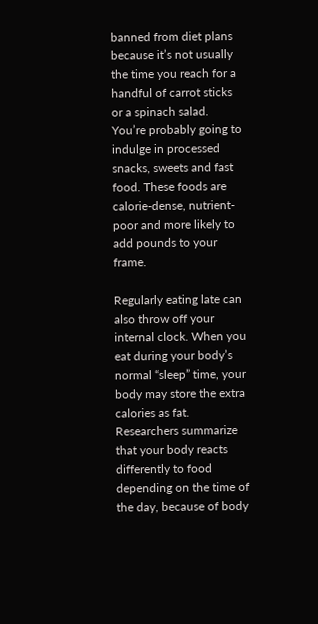banned from diet plans because it’s not usually the time you reach for a handful of carrot sticks or a spinach salad. You’re probably going to indulge in processed snacks, sweets and fast food. These foods are calorie-dense, nutrient-poor and more likely to add pounds to your frame.

Regularly eating late can also throw off your internal clock. When you eat during your body’s normal “sleep” time, your body may store the extra calories as fat. Researchers summarize that your body reacts differently to food depending on the time of the day, because of body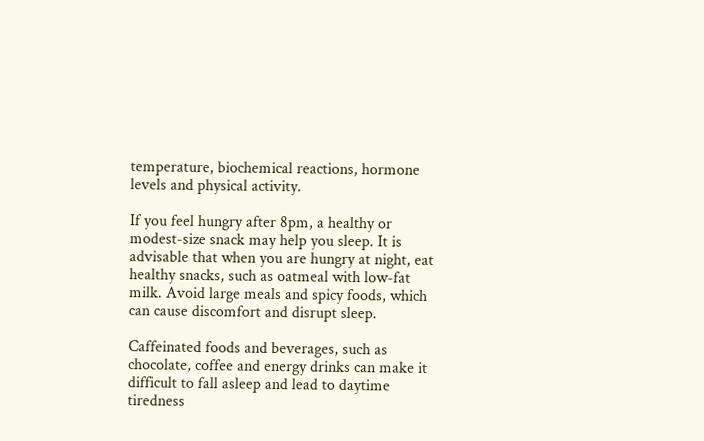temperature, biochemical reactions, hormone levels and physical activity.

If you feel hungry after 8pm, a healthy or modest-size snack may help you sleep. It is advisable that when you are hungry at night, eat healthy snacks, such as oatmeal with low-fat milk. Avoid large meals and spicy foods, which can cause discomfort and disrupt sleep.

Caffeinated foods and beverages, such as chocolate, coffee and energy drinks can make it difficult to fall asleep and lead to daytime tiredness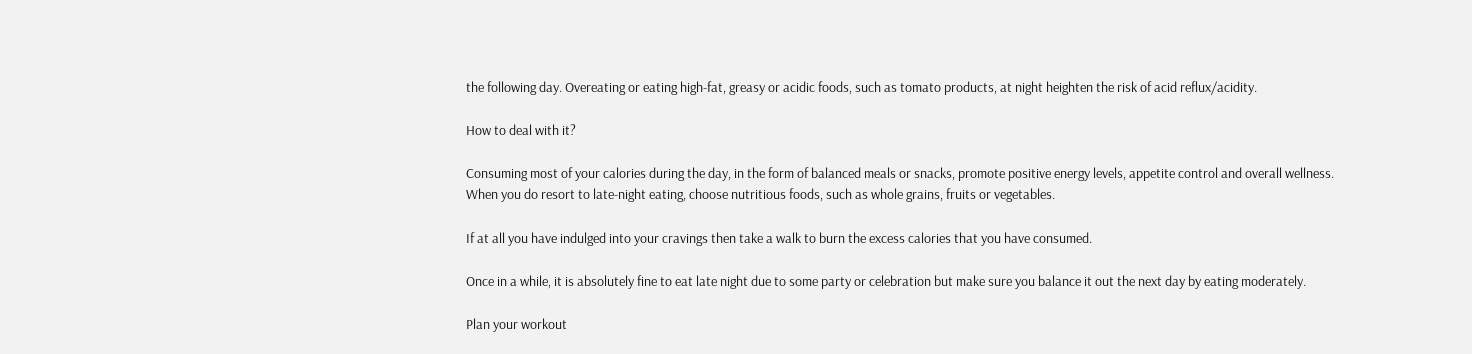the following day. Overeating or eating high-fat, greasy or acidic foods, such as tomato products, at night heighten the risk of acid reflux/acidity.

How to deal with it?

Consuming most of your calories during the day, in the form of balanced meals or snacks, promote positive energy levels, appetite control and overall wellness. When you do resort to late-night eating, choose nutritious foods, such as whole grains, fruits or vegetables.

If at all you have indulged into your cravings then take a walk to burn the excess calories that you have consumed.

Once in a while, it is absolutely fine to eat late night due to some party or celebration but make sure you balance it out the next day by eating moderately.

Plan your workout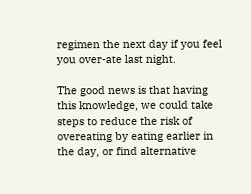regimen the next day if you feel you over-ate last night.

The good news is that having this knowledge, we could take steps to reduce the risk of overeating by eating earlier in the day, or find alternative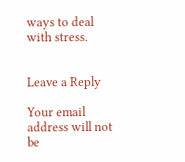ways to deal with stress.


Leave a Reply

Your email address will not be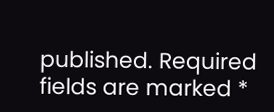published. Required fields are marked *